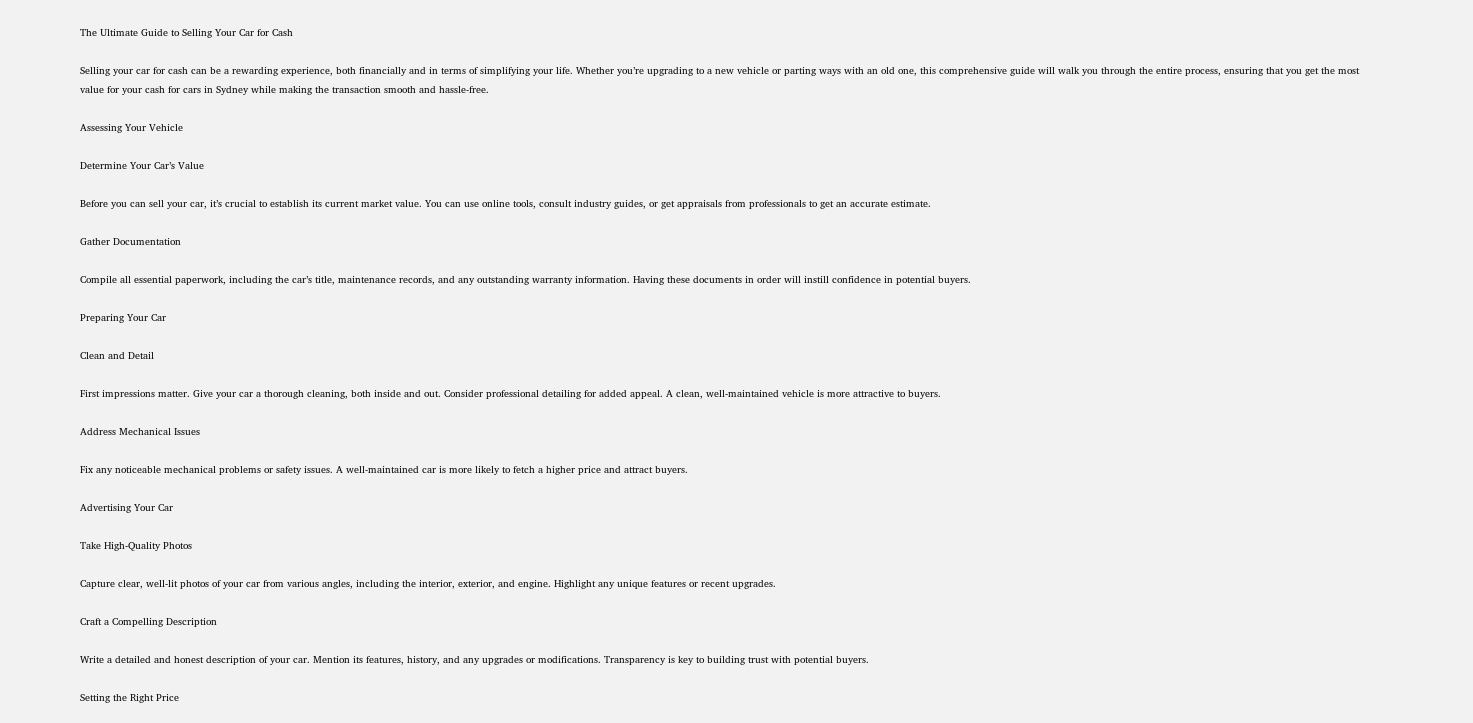The Ultimate Guide to Selling Your Car for Cash

Selling your car for cash can be a rewarding experience, both financially and in terms of simplifying your life. Whether you’re upgrading to a new vehicle or parting ways with an old one, this comprehensive guide will walk you through the entire process, ensuring that you get the most value for your cash for cars in Sydney while making the transaction smooth and hassle-free.

Assessing Your Vehicle

Determine Your Car’s Value

Before you can sell your car, it’s crucial to establish its current market value. You can use online tools, consult industry guides, or get appraisals from professionals to get an accurate estimate.

Gather Documentation

Compile all essential paperwork, including the car’s title, maintenance records, and any outstanding warranty information. Having these documents in order will instill confidence in potential buyers.

Preparing Your Car

Clean and Detail

First impressions matter. Give your car a thorough cleaning, both inside and out. Consider professional detailing for added appeal. A clean, well-maintained vehicle is more attractive to buyers.

Address Mechanical Issues

Fix any noticeable mechanical problems or safety issues. A well-maintained car is more likely to fetch a higher price and attract buyers.

Advertising Your Car

Take High-Quality Photos

Capture clear, well-lit photos of your car from various angles, including the interior, exterior, and engine. Highlight any unique features or recent upgrades.

Craft a Compelling Description

Write a detailed and honest description of your car. Mention its features, history, and any upgrades or modifications. Transparency is key to building trust with potential buyers.

Setting the Right Price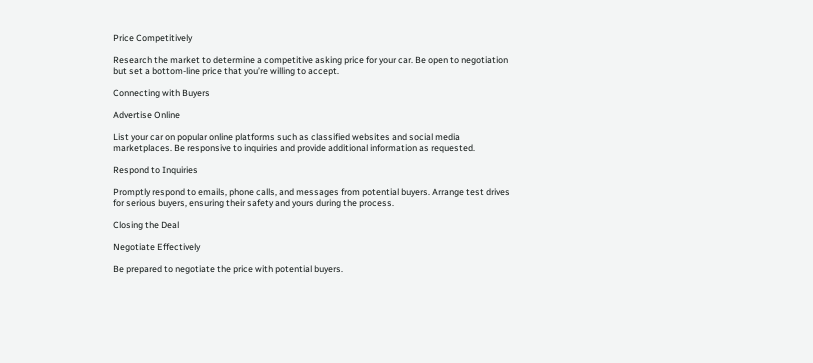Price Competitively

Research the market to determine a competitive asking price for your car. Be open to negotiation but set a bottom-line price that you’re willing to accept.

Connecting with Buyers

Advertise Online

List your car on popular online platforms such as classified websites and social media marketplaces. Be responsive to inquiries and provide additional information as requested.

Respond to Inquiries

Promptly respond to emails, phone calls, and messages from potential buyers. Arrange test drives for serious buyers, ensuring their safety and yours during the process.

Closing the Deal

Negotiate Effectively

Be prepared to negotiate the price with potential buyers.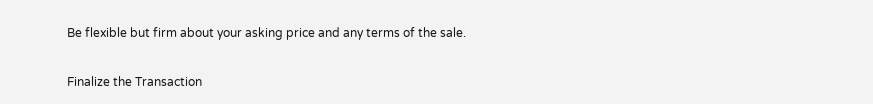Be flexible but firm about your asking price and any terms of the sale.

Finalize the Transaction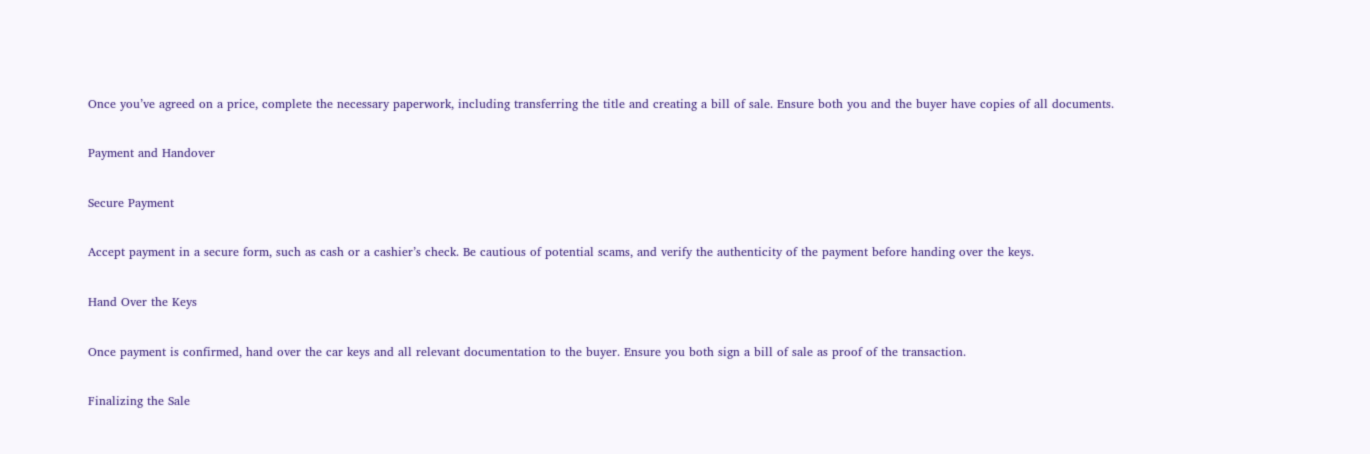Once you’ve agreed on a price, complete the necessary paperwork, including transferring the title and creating a bill of sale. Ensure both you and the buyer have copies of all documents.

Payment and Handover

Secure Payment

Accept payment in a secure form, such as cash or a cashier’s check. Be cautious of potential scams, and verify the authenticity of the payment before handing over the keys.

Hand Over the Keys

Once payment is confirmed, hand over the car keys and all relevant documentation to the buyer. Ensure you both sign a bill of sale as proof of the transaction.

Finalizing the Sale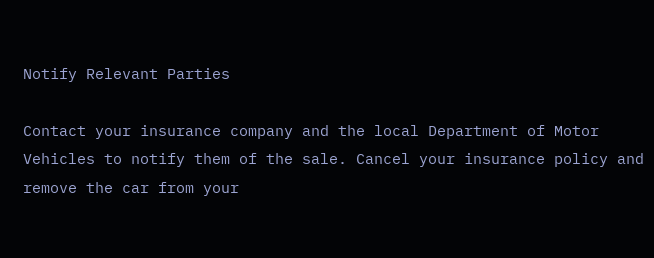Notify Relevant Parties

Contact your insurance company and the local Department of Motor Vehicles to notify them of the sale. Cancel your insurance policy and remove the car from your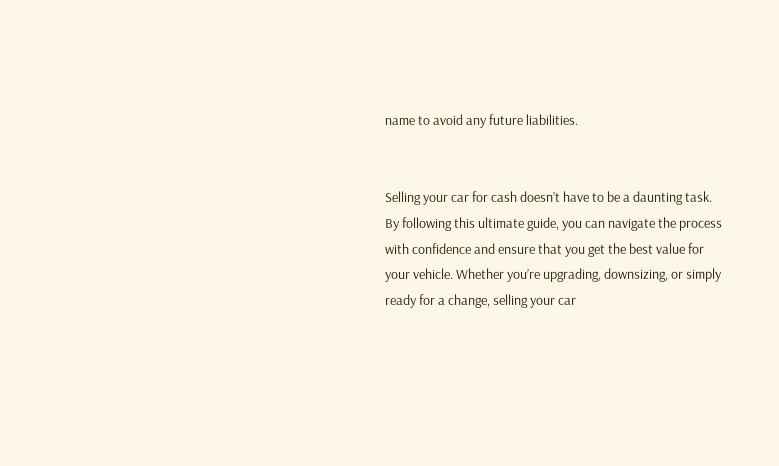name to avoid any future liabilities.


Selling your car for cash doesn’t have to be a daunting task. By following this ultimate guide, you can navigate the process with confidence and ensure that you get the best value for your vehicle. Whether you’re upgrading, downsizing, or simply ready for a change, selling your car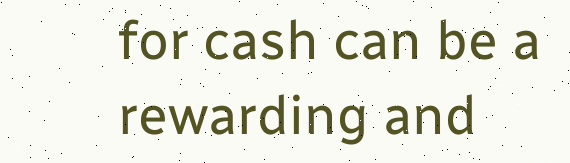for cash can be a rewarding and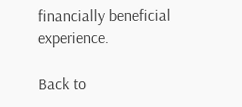financially beneficial experience.

Back to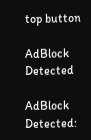top button

AdBlock Detected

AdBlock Detected: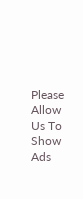Please Allow Us To Show Ads